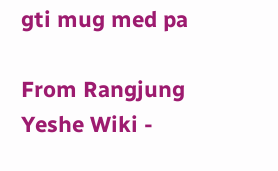gti mug med pa

From Rangjung Yeshe Wiki -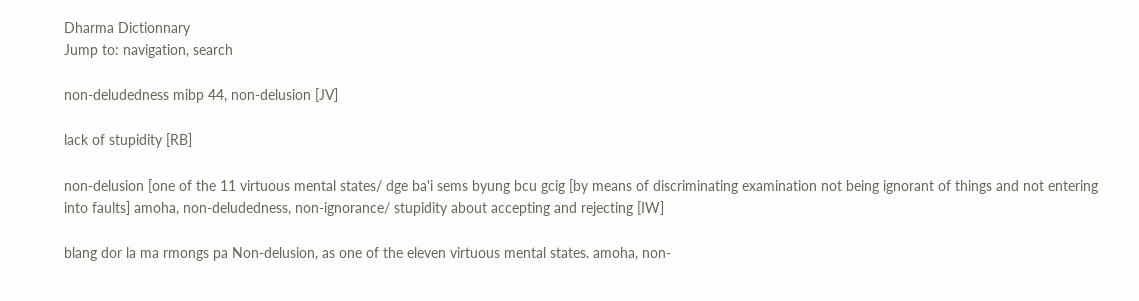Dharma Dictionnary
Jump to: navigation, search

non-deludedness mibp 44, non-delusion [JV]

lack of stupidity [RB]

non-delusion [one of the 11 virtuous mental states/ dge ba'i sems byung bcu gcig [by means of discriminating examination not being ignorant of things and not entering into faults] amoha, non-deludedness, non-ignorance/ stupidity about accepting and rejecting [IW]

blang dor la ma rmongs pa Non-delusion, as one of the eleven virtuous mental states. amoha, non-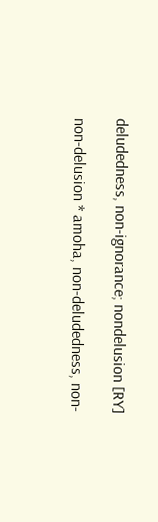deludedness, non-ignorance; nondelusion [RY]

non-delusion * amoha, non-deludedness, non-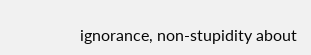ignorance, non-stupidity about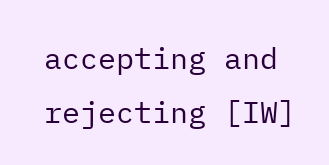accepting and rejecting [IW]